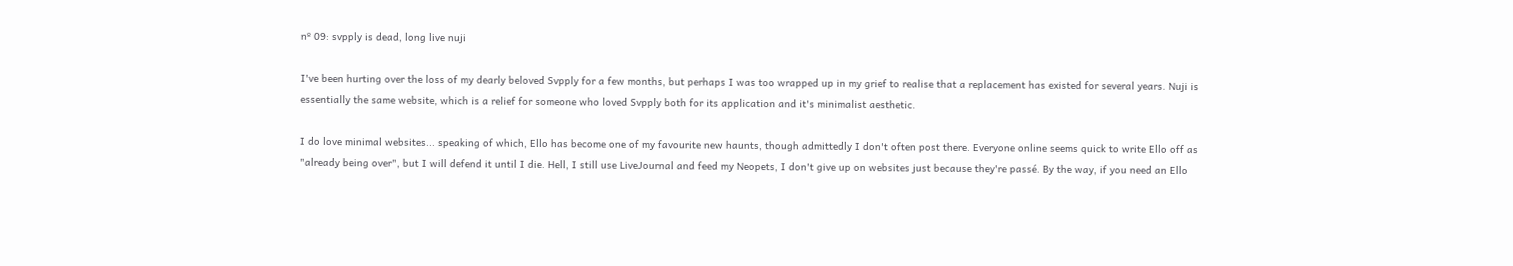nº 09: svpply is dead, long live nuji

I've been hurting over the loss of my dearly beloved Svpply for a few months, but perhaps I was too wrapped up in my grief to realise that a replacement has existed for several years. Nuji is essentially the same website, which is a relief for someone who loved Svpply both for its application and it's minimalist aesthetic.

I do love minimal websites... speaking of which, Ello has become one of my favourite new haunts, though admittedly I don't often post there. Everyone online seems quick to write Ello off as "already being over", but I will defend it until I die. Hell, I still use LiveJournal and feed my Neopets, I don't give up on websites just because they're passé. By the way, if you need an Ello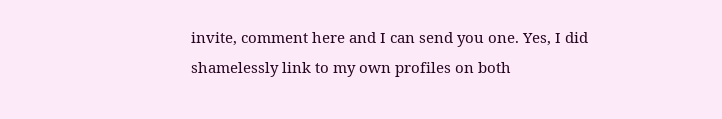invite, comment here and I can send you one. Yes, I did shamelessly link to my own profiles on both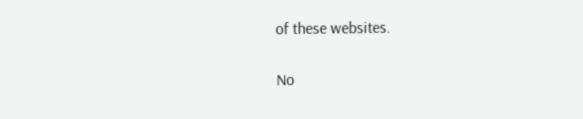of these websites.

No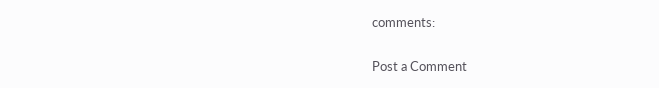comments:

Post a Comment